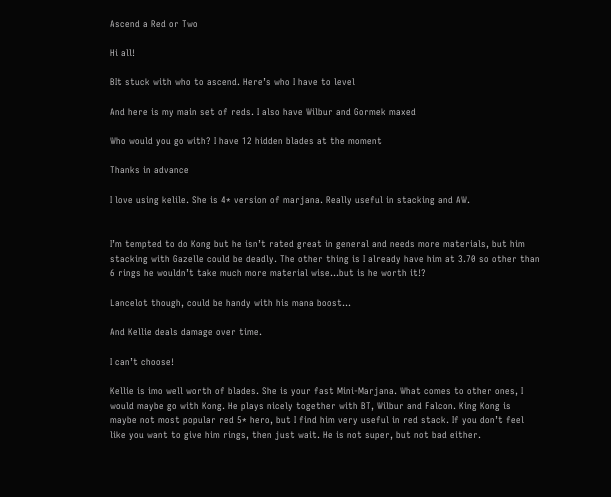Ascend a Red or Two

Hi all!

BIt stuck with who to ascend. Here’s who I have to level

And here is my main set of reds. I also have Wilbur and Gormek maxed

Who would you go with? I have 12 hidden blades at the moment

Thanks in advance

I love using kelile. She is 4* version of marjana. Really useful in stacking and AW.


I’m tempted to do Kong but he isn’t rated great in general and needs more materials, but him stacking with Gazelle could be deadly. The other thing is I already have him at 3.70 so other than 6 rings he wouldn’t take much more material wise…but is he worth it!?

Lancelot though, could be handy with his mana boost…

And Kellie deals damage over time.

I can’t choose!

Kellie is imo well worth of blades. She is your fast Mini-Marjana. What comes to other ones, I would maybe go with Kong. He plays nicely together with BT, Wilbur and Falcon. King Kong is maybe not most popular red 5* hero, but I find him very useful in red stack. If you don’t feel like you want to give him rings, then just wait. He is not super, but not bad either.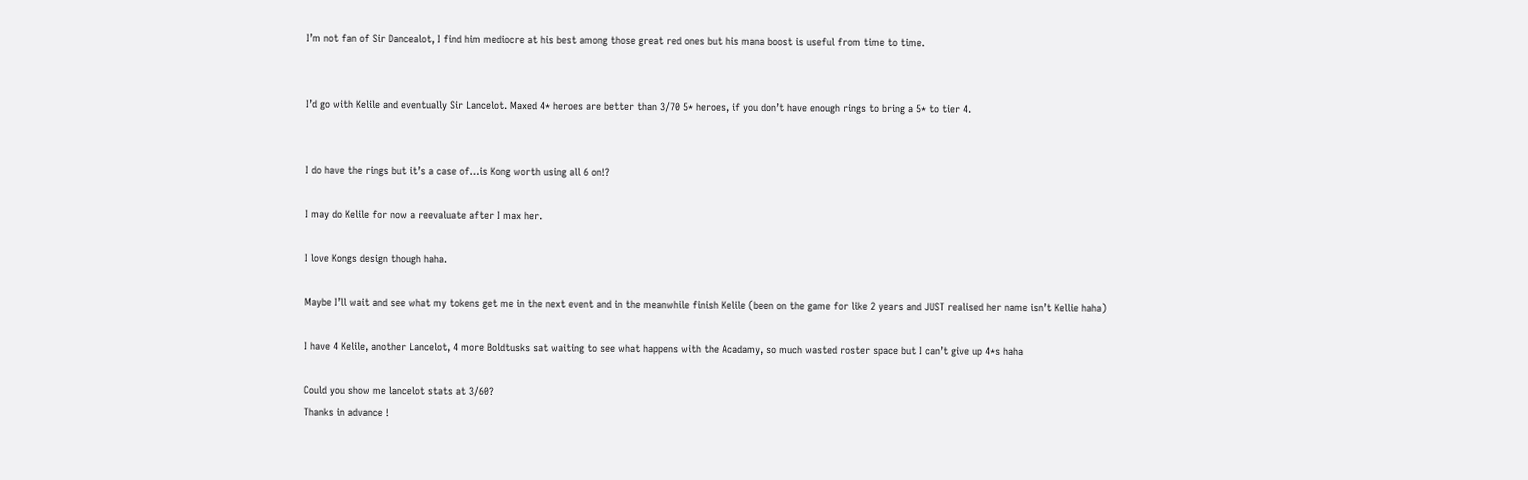I’m not fan of Sir Dancealot, I find him mediocre at his best among those great red ones but his mana boost is useful from time to time.


I’d go with Kelile and eventually Sir Lancelot. Maxed 4* heroes are better than 3/70 5* heroes, if you don’t have enough rings to bring a 5* to tier 4.


I do have the rings but it’s a case of…is Kong worth using all 6 on!?

I may do Kelile for now a reevaluate after I max her.

I love Kongs design though haha.

Maybe I’ll wait and see what my tokens get me in the next event and in the meanwhile finish Kelile (been on the game for like 2 years and JUST realised her name isn’t Kellie haha)

I have 4 Kelile, another Lancelot, 4 more Boldtusks sat waiting to see what happens with the Acadamy, so much wasted roster space but I can’t give up 4*s haha

Could you show me lancelot stats at 3/60?
Thanks in advance !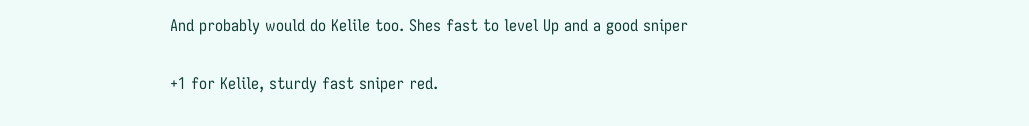And probably would do Kelile too. Shes fast to level Up and a good sniper

+1 for Kelile, sturdy fast sniper red.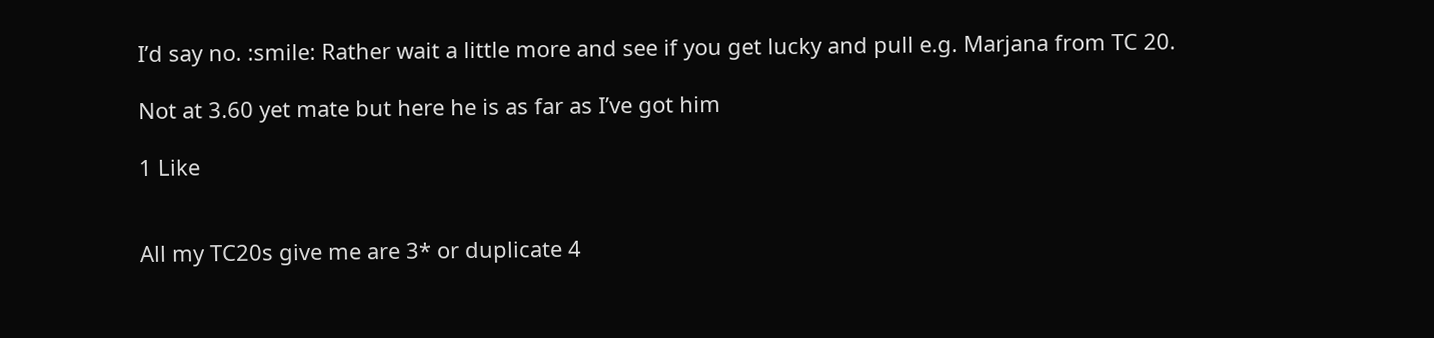I’d say no. :smile: Rather wait a little more and see if you get lucky and pull e.g. Marjana from TC 20.

Not at 3.60 yet mate but here he is as far as I’ve got him

1 Like


All my TC20s give me are 3* or duplicate 4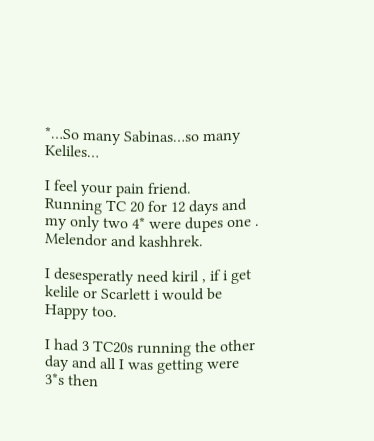*…So many Sabinas…so many Keliles…

I feel your pain friend.
Running TC 20 for 12 days and my only two 4* were dupes one . Melendor and kashhrek.

I desesperatly need kiril , if i get kelile or Scarlett i would be Happy too.

I had 3 TC20s running the other day and all I was getting were 3*s then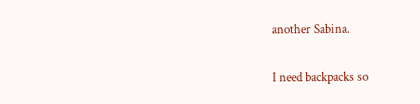another Sabina.

I need backpacks so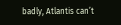badly, Atlantis can’t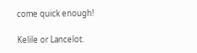come quick enough!

Kelile or Lancelot.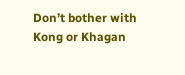Don’t bother with Kong or Khagan